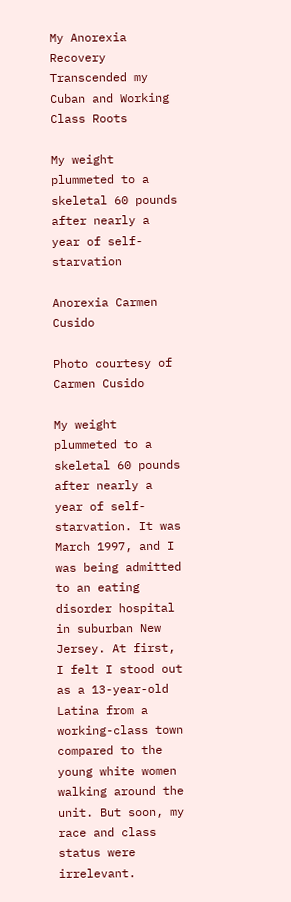My Anorexia Recovery Transcended my Cuban and Working Class Roots

My weight plummeted to a skeletal 60 pounds after nearly a year of self-starvation

Anorexia Carmen Cusido

Photo courtesy of Carmen Cusido

My weight plummeted to a skeletal 60 pounds after nearly a year of self-starvation. It was March 1997, and I was being admitted to an eating disorder hospital in suburban New Jersey. At first, I felt I stood out as a 13-year-old Latina from a working-class town compared to the young white women walking around the unit. But soon, my race and class status were irrelevant.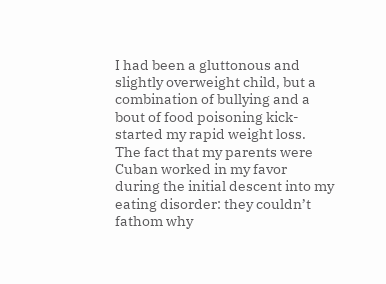I had been a gluttonous and slightly overweight child, but a combination of bullying and a bout of food poisoning kick-started my rapid weight loss. The fact that my parents were Cuban worked in my favor during the initial descent into my eating disorder: they couldn’t fathom why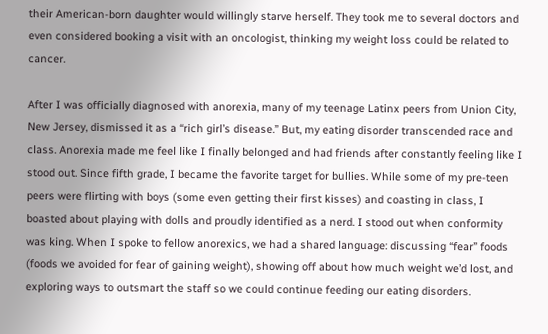their American-born daughter would willingly starve herself. They took me to several doctors and even considered booking a visit with an oncologist, thinking my weight loss could be related to cancer.

After I was officially diagnosed with anorexia, many of my teenage Latinx peers from Union City, New Jersey, dismissed it as a “rich girl’s disease.” But, my eating disorder transcended race and class. Anorexia made me feel like I finally belonged and had friends after constantly feeling like I stood out. Since fifth grade, I became the favorite target for bullies. While some of my pre-teen peers were flirting with boys (some even getting their first kisses) and coasting in class, I boasted about playing with dolls and proudly identified as a nerd. I stood out when conformity was king. When I spoke to fellow anorexics, we had a shared language: discussing “fear” foods (foods we avoided for fear of gaining weight), showing off about how much weight we’d lost, and exploring ways to outsmart the staff so we could continue feeding our eating disorders.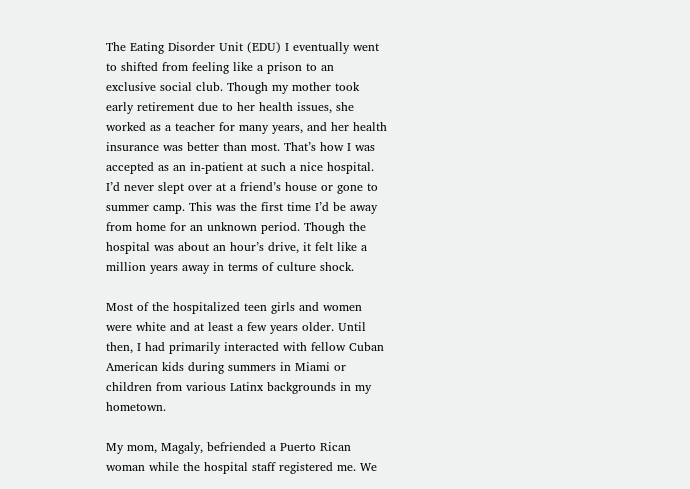The Eating Disorder Unit (EDU) I eventually went to shifted from feeling like a prison to an exclusive social club. Though my mother took early retirement due to her health issues, she worked as a teacher for many years, and her health insurance was better than most. That’s how I was accepted as an in-patient at such a nice hospital. I’d never slept over at a friend’s house or gone to summer camp. This was the first time I’d be away from home for an unknown period. Though the hospital was about an hour’s drive, it felt like a million years away in terms of culture shock.

Most of the hospitalized teen girls and women were white and at least a few years older. Until then, I had primarily interacted with fellow Cuban American kids during summers in Miami or children from various Latinx backgrounds in my hometown.

My mom, Magaly, befriended a Puerto Rican woman while the hospital staff registered me. We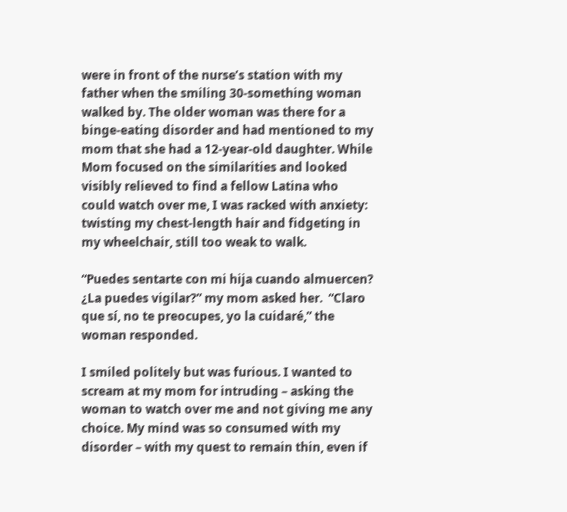were in front of the nurse’s station with my father when the smiling 30-something woman walked by. The older woman was there for a binge-eating disorder and had mentioned to my mom that she had a 12-year-old daughter. While Mom focused on the similarities and looked visibly relieved to find a fellow Latina who could watch over me, I was racked with anxiety: twisting my chest-length hair and fidgeting in my wheelchair, still too weak to walk.

“Puedes sentarte con mi hija cuando almuercen? ¿La puedes vigilar?” my mom asked her.  “Claro que sí, no te preocupes, yo la cuidaré,” the woman responded.

I smiled politely but was furious. I wanted to scream at my mom for intruding – asking the woman to watch over me and not giving me any choice. My mind was so consumed with my disorder – with my quest to remain thin, even if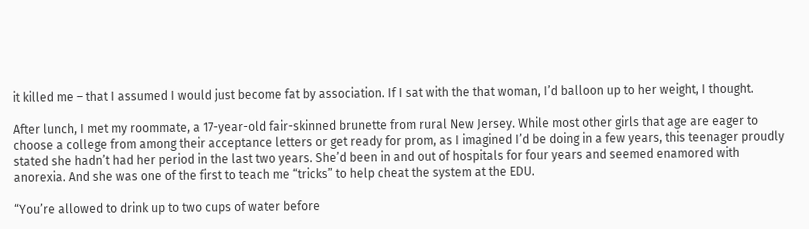it killed me – that I assumed I would just become fat by association. If I sat with the that woman, I’d balloon up to her weight, I thought.

After lunch, I met my roommate, a 17-year-old fair-skinned brunette from rural New Jersey. While most other girls that age are eager to choose a college from among their acceptance letters or get ready for prom, as I imagined I’d be doing in a few years, this teenager proudly stated she hadn’t had her period in the last two years. She’d been in and out of hospitals for four years and seemed enamored with anorexia. And she was one of the first to teach me “tricks” to help cheat the system at the EDU.

“You’re allowed to drink up to two cups of water before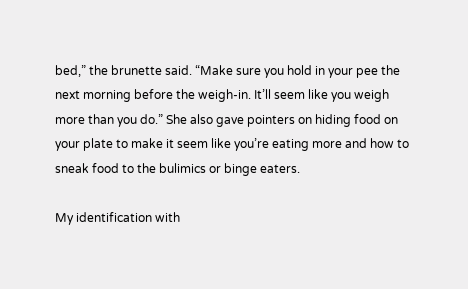bed,” the brunette said. “Make sure you hold in your pee the next morning before the weigh-in. It’ll seem like you weigh more than you do.” She also gave pointers on hiding food on your plate to make it seem like you’re eating more and how to sneak food to the bulimics or binge eaters.

My identification with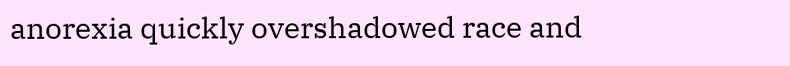anorexia quickly overshadowed race and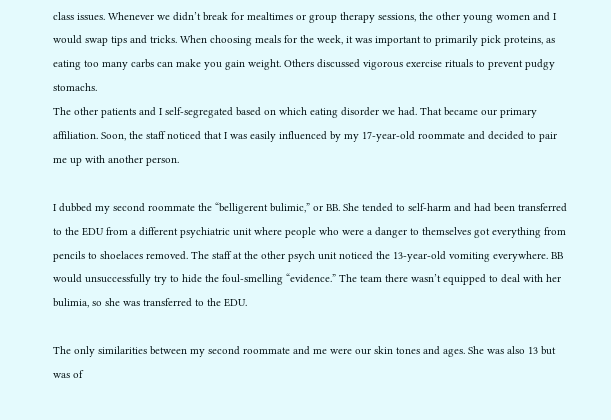class issues. Whenever we didn’t break for mealtimes or group therapy sessions, the other young women and I would swap tips and tricks. When choosing meals for the week, it was important to primarily pick proteins, as eating too many carbs can make you gain weight. Others discussed vigorous exercise rituals to prevent pudgy stomachs.
The other patients and I self-segregated based on which eating disorder we had. That became our primary affiliation. Soon, the staff noticed that I was easily influenced by my 17-year-old roommate and decided to pair me up with another person.

I dubbed my second roommate the “belligerent bulimic,” or BB. She tended to self-harm and had been transferred to the EDU from a different psychiatric unit where people who were a danger to themselves got everything from pencils to shoelaces removed. The staff at the other psych unit noticed the 13-year-old vomiting everywhere. BB would unsuccessfully try to hide the foul-smelling “evidence.” The team there wasn’t equipped to deal with her bulimia, so she was transferred to the EDU.

The only similarities between my second roommate and me were our skin tones and ages. She was also 13 but was of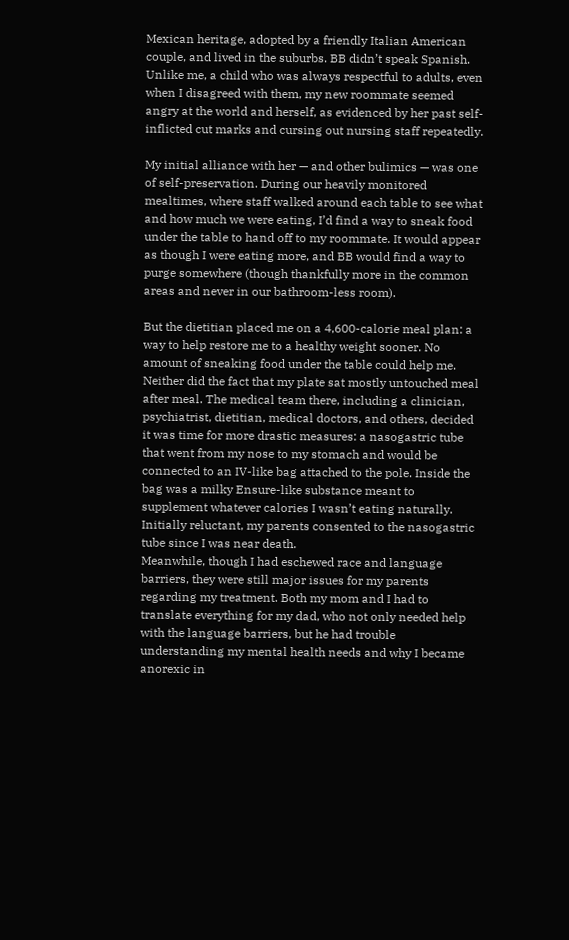Mexican heritage, adopted by a friendly Italian American couple, and lived in the suburbs. BB didn’t speak Spanish. Unlike me, a child who was always respectful to adults, even when I disagreed with them, my new roommate seemed angry at the world and herself, as evidenced by her past self-inflicted cut marks and cursing out nursing staff repeatedly.

My initial alliance with her — and other bulimics — was one of self-preservation. During our heavily monitored mealtimes, where staff walked around each table to see what and how much we were eating, I’d find a way to sneak food under the table to hand off to my roommate. It would appear as though I were eating more, and BB would find a way to purge somewhere (though thankfully more in the common areas and never in our bathroom-less room).

But the dietitian placed me on a 4,600-calorie meal plan: a way to help restore me to a healthy weight sooner. No amount of sneaking food under the table could help me. Neither did the fact that my plate sat mostly untouched meal after meal. The medical team there, including a clinician, psychiatrist, dietitian, medical doctors, and others, decided it was time for more drastic measures: a nasogastric tube that went from my nose to my stomach and would be connected to an IV-like bag attached to the pole. Inside the bag was a milky Ensure-like substance meant to supplement whatever calories I wasn’t eating naturally.
Initially reluctant, my parents consented to the nasogastric tube since I was near death.
Meanwhile, though I had eschewed race and language barriers, they were still major issues for my parents regarding my treatment. Both my mom and I had to translate everything for my dad, who not only needed help with the language barriers, but he had trouble understanding my mental health needs and why I became anorexic in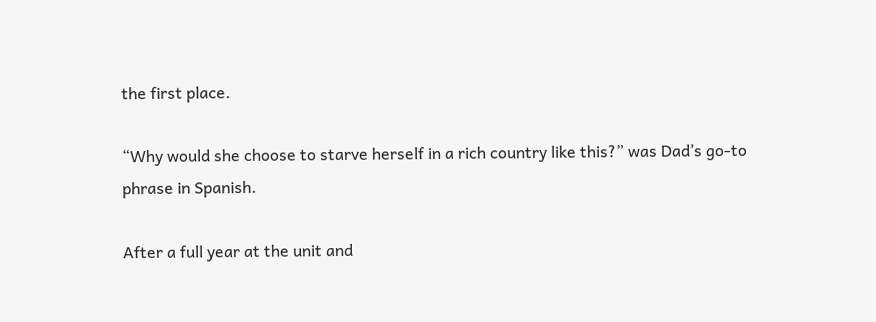the first place.

“Why would she choose to starve herself in a rich country like this?” was Dad’s go-to phrase in Spanish.

After a full year at the unit and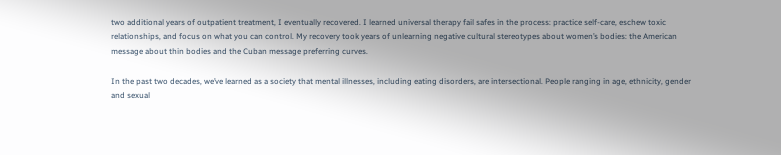two additional years of outpatient treatment, I eventually recovered. I learned universal therapy fail safes in the process: practice self-care, eschew toxic relationships, and focus on what you can control. My recovery took years of unlearning negative cultural stereotypes about women’s bodies: the American message about thin bodies and the Cuban message preferring curves.

In the past two decades, we’ve learned as a society that mental illnesses, including eating disorders, are intersectional. People ranging in age, ethnicity, gender and sexual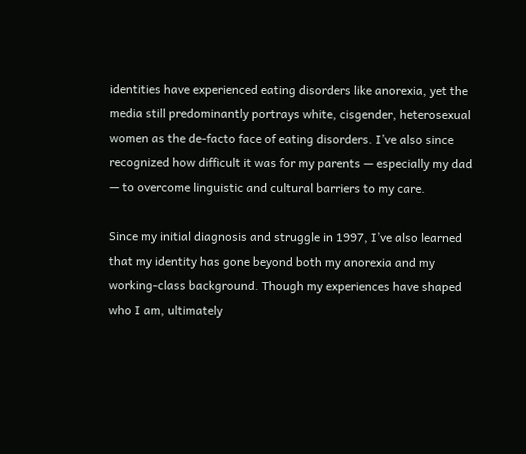identities have experienced eating disorders like anorexia, yet the media still predominantly portrays white, cisgender, heterosexual women as the de-facto face of eating disorders. I’ve also since recognized how difficult it was for my parents — especially my dad — to overcome linguistic and cultural barriers to my care.

Since my initial diagnosis and struggle in 1997, I’ve also learned that my identity has gone beyond both my anorexia and my working-class background. Though my experiences have shaped who I am, ultimately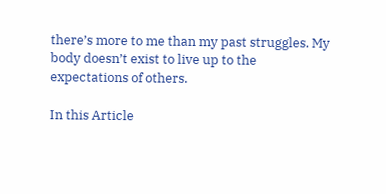there’s more to me than my past struggles. My body doesn’t exist to live up to the expectations of others.

In this Article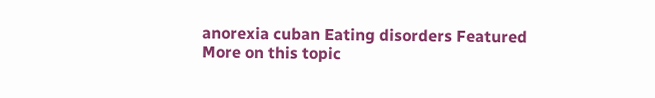anorexia cuban Eating disorders Featured
More on this topic